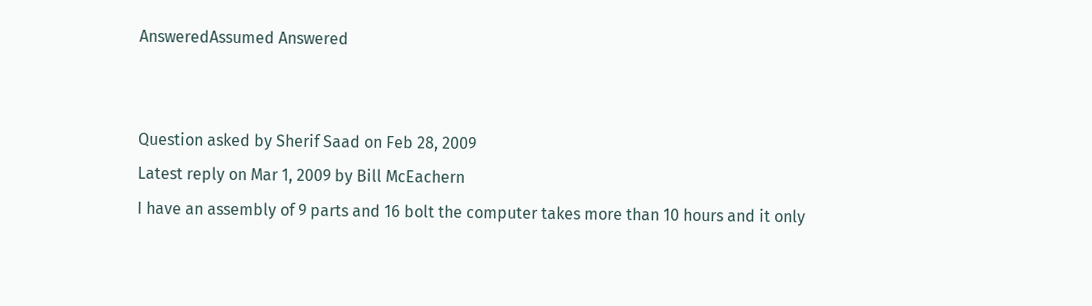AnsweredAssumed Answered


Question asked by Sherif Saad on Feb 28, 2009
Latest reply on Mar 1, 2009 by Bill McEachern
I have an assembly of 9 parts and 16 bolt the computer takes more than 10 hours and it only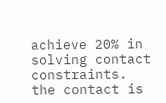achieve 20% in solving contact constraints. the contact is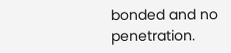bonded and no penetration.